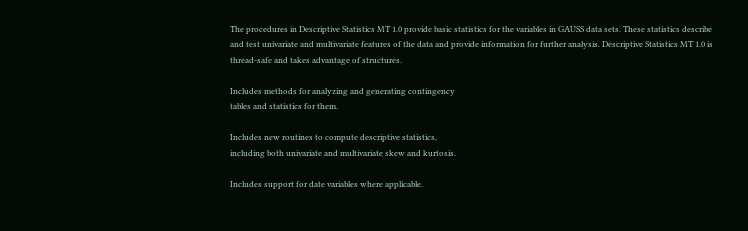The procedures in Descriptive Statistics MT 1.0 provide basic statistics for the variables in GAUSS data sets. These statistics describe and test univariate and multivariate features of the data and provide information for further analysis. Descriptive Statistics MT 1.0 is thread-safe and takes advantage of structures.

Includes methods for analyzing and generating contingency
tables and statistics for them.

Includes new routines to compute descriptive statistics,
including both univariate and multivariate skew and kurtosis.

Includes support for date variables where applicable.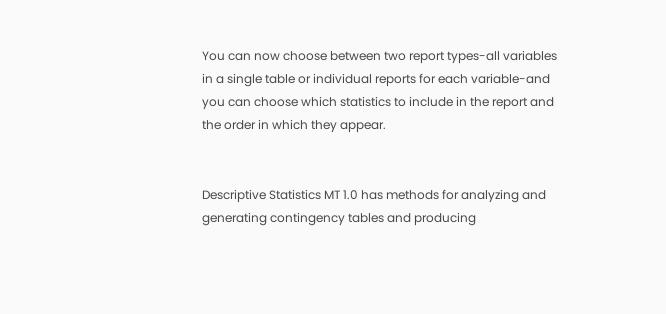You can now choose between two report types-all variables
in a single table or individual reports for each variable-and
you can choose which statistics to include in the report and
the order in which they appear.


Descriptive Statistics MT 1.0 has methods for analyzing and generating contingency tables and producing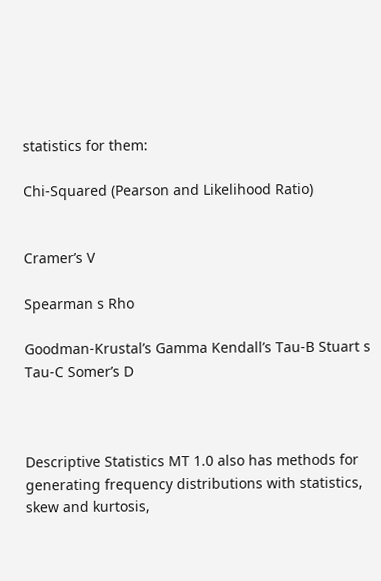statistics for them:

Chi-Squared (Pearson and Likelihood Ratio)


Cramer’s V

Spearman s Rho

Goodman-Krustal’s Gamma Kendall’s Tau-B Stuart s Tau-C Somer’s D



Descriptive Statistics MT 1.0 also has methods for generating frequency distributions with statistics, skew and kurtosis,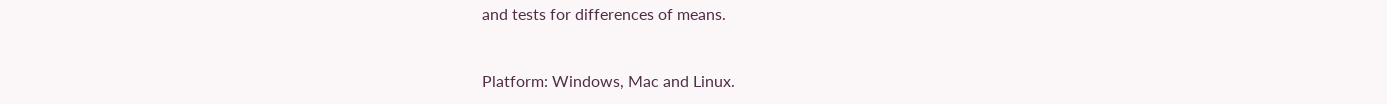and tests for differences of means.


Platform: Windows, Mac and Linux.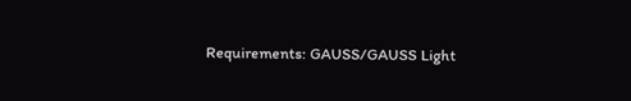Requirements: GAUSS/GAUSS Light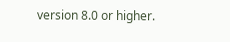version 8.0 or higher.